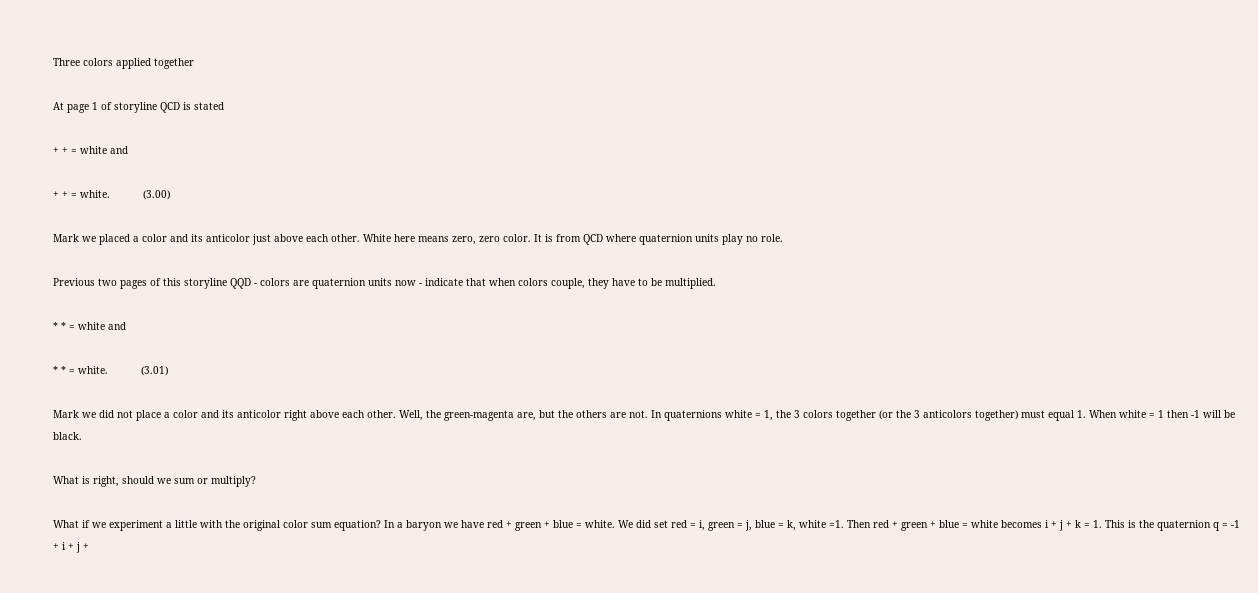Three colors applied together

At page 1 of storyline QCD is stated

+ + = white and

+ + = white.           (3.00)

Mark we placed a color and its anticolor just above each other. White here means zero, zero color. It is from QCD where quaternion units play no role.

Previous two pages of this storyline QQD - colors are quaternion units now - indicate that when colors couple, they have to be multiplied.

* * = white and

* * = white.           (3.01)

Mark we did not place a color and its anticolor right above each other. Well, the green-magenta are, but the others are not. In quaternions white = 1, the 3 colors together (or the 3 anticolors together) must equal 1. When white = 1 then -1 will be black.

What is right, should we sum or multiply?

What if we experiment a little with the original color sum equation? In a baryon we have red + green + blue = white. We did set red = i, green = j, blue = k, white =1. Then red + green + blue = white becomes i + j + k = 1. This is the quaternion q = -1 + i + j +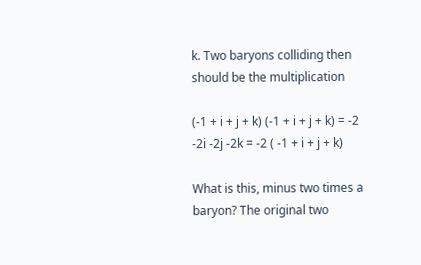k. Two baryons colliding then should be the multiplication

(-1 + i + j + k) (-1 + i + j + k) = -2 -2i -2j -2k = -2 ( -1 + i + j + k)

What is this, minus two times a baryon? The original two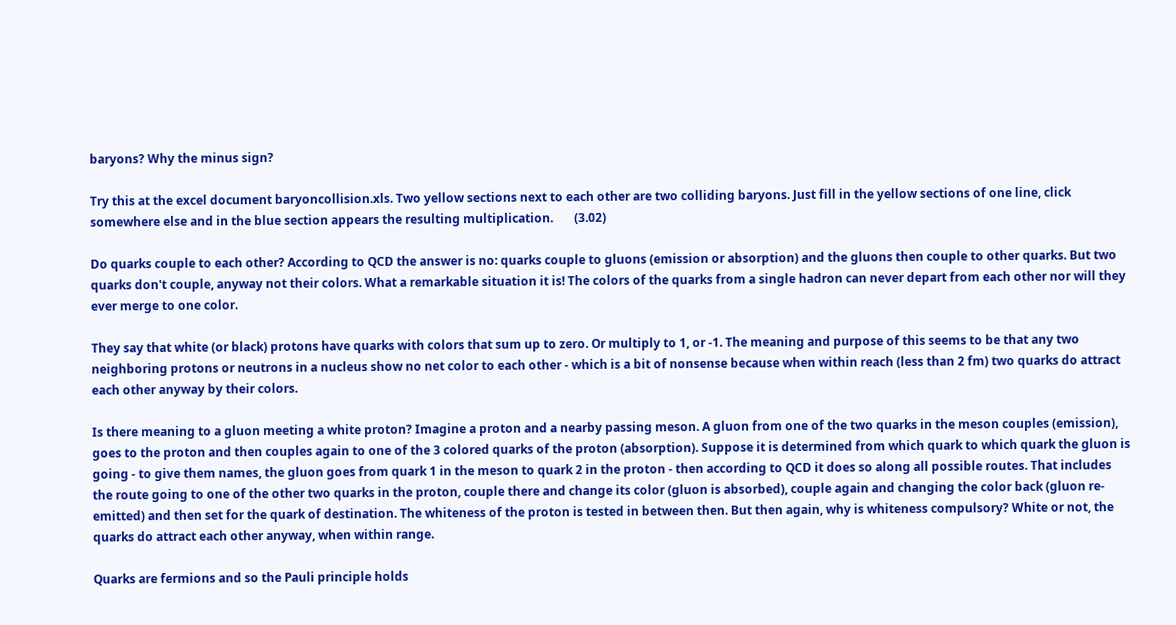baryons? Why the minus sign?

Try this at the excel document baryoncollision.xls. Two yellow sections next to each other are two colliding baryons. Just fill in the yellow sections of one line, click somewhere else and in the blue section appears the resulting multiplication.       (3.02)

Do quarks couple to each other? According to QCD the answer is no: quarks couple to gluons (emission or absorption) and the gluons then couple to other quarks. But two quarks don't couple, anyway not their colors. What a remarkable situation it is! The colors of the quarks from a single hadron can never depart from each other nor will they ever merge to one color.

They say that white (or black) protons have quarks with colors that sum up to zero. Or multiply to 1, or -1. The meaning and purpose of this seems to be that any two neighboring protons or neutrons in a nucleus show no net color to each other - which is a bit of nonsense because when within reach (less than 2 fm) two quarks do attract each other anyway by their colors.

Is there meaning to a gluon meeting a white proton? Imagine a proton and a nearby passing meson. A gluon from one of the two quarks in the meson couples (emission), goes to the proton and then couples again to one of the 3 colored quarks of the proton (absorption). Suppose it is determined from which quark to which quark the gluon is going - to give them names, the gluon goes from quark 1 in the meson to quark 2 in the proton - then according to QCD it does so along all possible routes. That includes the route going to one of the other two quarks in the proton, couple there and change its color (gluon is absorbed), couple again and changing the color back (gluon re-emitted) and then set for the quark of destination. The whiteness of the proton is tested in between then. But then again, why is whiteness compulsory? White or not, the quarks do attract each other anyway, when within range.

Quarks are fermions and so the Pauli principle holds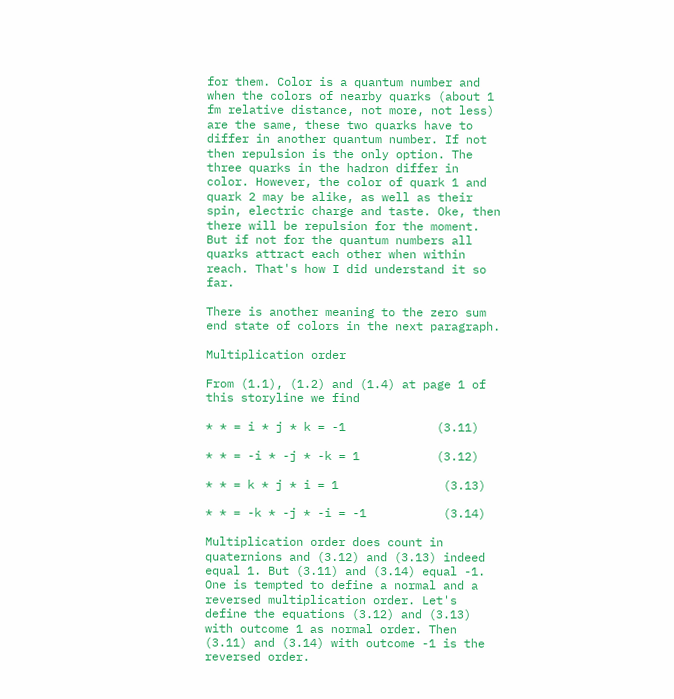for them. Color is a quantum number and when the colors of nearby quarks (about 1 fm relative distance, not more, not less) are the same, these two quarks have to differ in another quantum number. If not then repulsion is the only option. The three quarks in the hadron differ in color. However, the color of quark 1 and quark 2 may be alike, as well as their spin, electric charge and taste. Oke, then there will be repulsion for the moment. But if not for the quantum numbers all quarks attract each other when within reach. That's how I did understand it so far.

There is another meaning to the zero sum end state of colors in the next paragraph.

Multiplication order

From (1.1), (1.2) and (1.4) at page 1 of this storyline we find

* * = i * j * k = -1             (3.11)

* * = -i * -j * -k = 1           (3.12)

* * = k * j * i = 1               (3.13)

* * = -k * -j * -i = -1           (3.14)

Multiplication order does count in quaternions and (3.12) and (3.13) indeed equal 1. But (3.11) and (3.14) equal -1. One is tempted to define a normal and a reversed multiplication order. Let's define the equations (3.12) and (3.13) with outcome 1 as normal order. Then (3.11) and (3.14) with outcome -1 is the reversed order.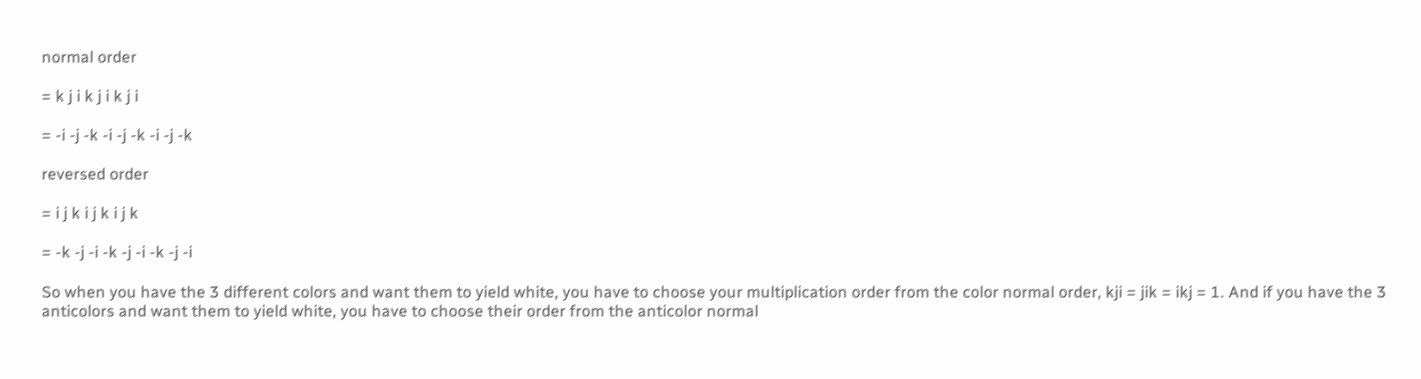normal order

= k j i k j i k j i

= -i -j -k -i -j -k -i -j -k

reversed order

= i j k i j k i j k

= -k -j -i -k -j -i -k -j -i

So when you have the 3 different colors and want them to yield white, you have to choose your multiplication order from the color normal order, kji = jik = ikj = 1. And if you have the 3 anticolors and want them to yield white, you have to choose their order from the anticolor normal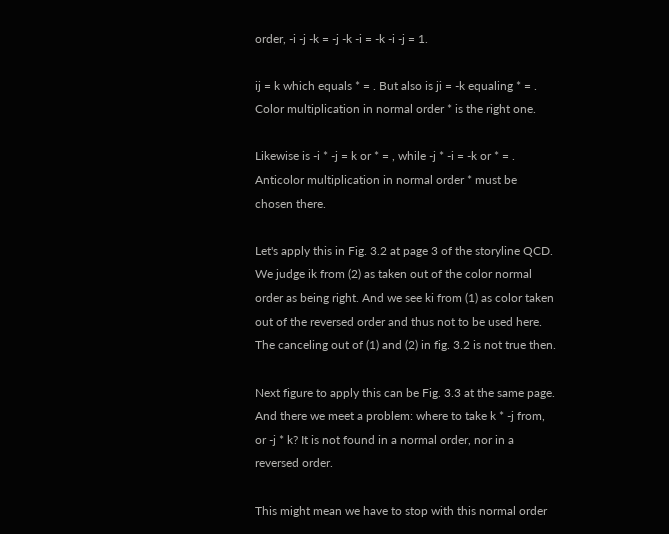order, -i -j -k = -j -k -i = -k -i -j = 1.

ij = k which equals * = . But also is ji = -k equaling * = . Color multiplication in normal order * is the right one.

Likewise is -i * -j = k or * = , while -j * -i = -k or * = . Anticolor multiplication in normal order * must be chosen there.

Let's apply this in Fig. 3.2 at page 3 of the storyline QCD. We judge ik from (2) as taken out of the color normal order as being right. And we see ki from (1) as color taken out of the reversed order and thus not to be used here. The canceling out of (1) and (2) in fig. 3.2 is not true then.

Next figure to apply this can be Fig. 3.3 at the same page. And there we meet a problem: where to take k * -j from, or -j * k? It is not found in a normal order, nor in a reversed order.

This might mean we have to stop with this normal order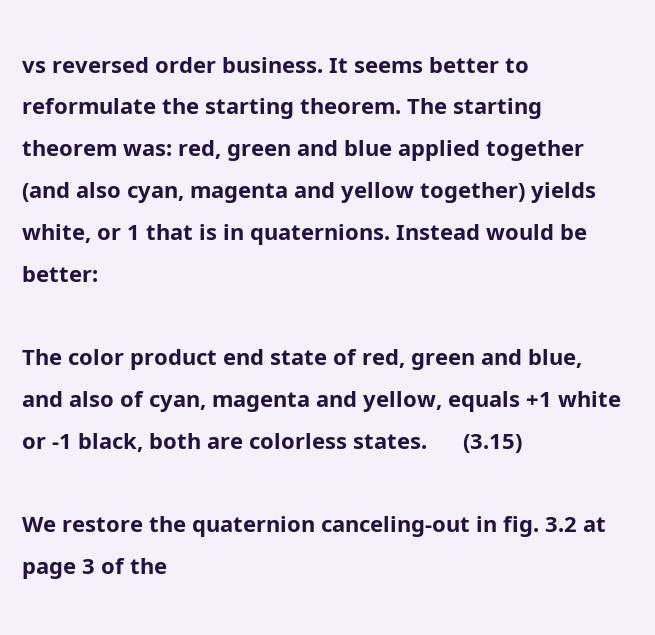vs reversed order business. It seems better to reformulate the starting theorem. The starting theorem was: red, green and blue applied together (and also cyan, magenta and yellow together) yields white, or 1 that is in quaternions. Instead would be better:

The color product end state of red, green and blue, and also of cyan, magenta and yellow, equals +1 white or -1 black, both are colorless states.      (3.15)

We restore the quaternion canceling-out in fig. 3.2 at page 3 of the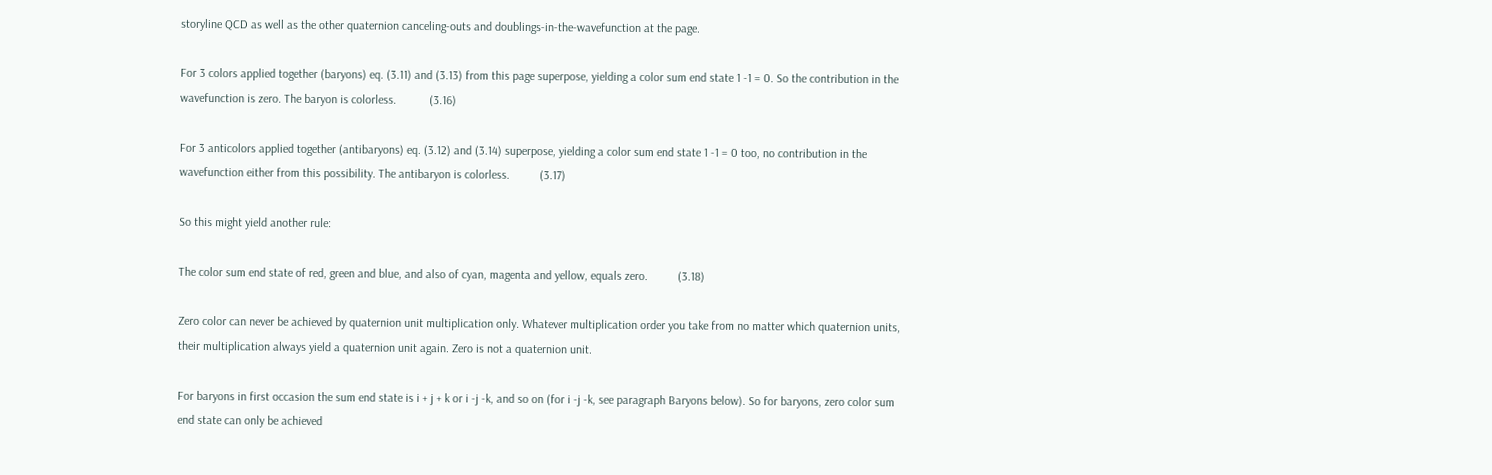storyline QCD as well as the other quaternion canceling-outs and doublings-in-the-wavefunction at the page.

For 3 colors applied together (baryons) eq. (3.11) and (3.13) from this page superpose, yielding a color sum end state 1 -1 = 0. So the contribution in the wavefunction is zero. The baryon is colorless.           (3.16)

For 3 anticolors applied together (antibaryons) eq. (3.12) and (3.14) superpose, yielding a color sum end state 1 -1 = 0 too, no contribution in the wavefunction either from this possibility. The antibaryon is colorless.          (3.17)

So this might yield another rule:

The color sum end state of red, green and blue, and also of cyan, magenta and yellow, equals zero.          (3.18)

Zero color can never be achieved by quaternion unit multiplication only. Whatever multiplication order you take from no matter which quaternion units, their multiplication always yield a quaternion unit again. Zero is not a quaternion unit.

For baryons in first occasion the sum end state is i + j + k or i -j -k, and so on (for i -j -k, see paragraph Baryons below). So for baryons, zero color sum end state can only be achieved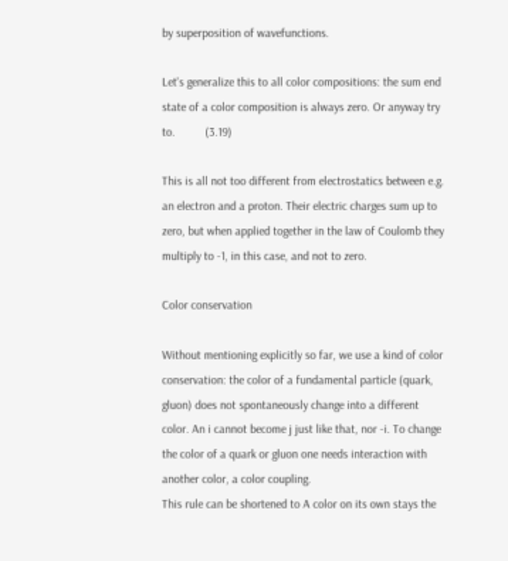by superposition of wavefunctions.

Let's generalize this to all color compositions: the sum end state of a color composition is always zero. Or anyway try to.          (3.19)

This is all not too different from electrostatics between e.g. an electron and a proton. Their electric charges sum up to zero, but when applied together in the law of Coulomb they multiply to -1, in this case, and not to zero.

Color conservation

Without mentioning explicitly so far, we use a kind of color conservation: the color of a fundamental particle (quark, gluon) does not spontaneously change into a different color. An i cannot become j just like that, nor -i. To change the color of a quark or gluon one needs interaction with another color, a color coupling.
This rule can be shortened to A color on its own stays the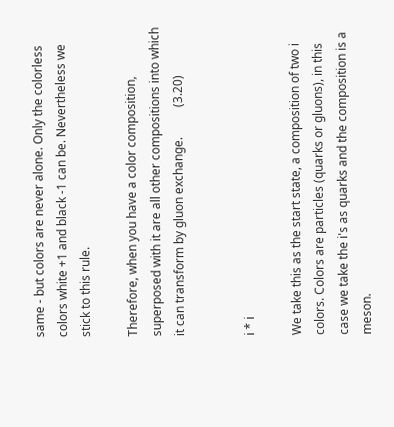same - but colors are never alone. Only the colorless colors white +1 and black -1 can be. Nevertheless we stick to this rule.

Therefore, when you have a color composition, superposed with it are all other compositions into which it can transform by gluon exchange.          (3.20)


i * i

We take this as the start state, a composition of two i colors. Colors are particles (quarks or gluons), in this case we take the i's as quarks and the composition is a meson.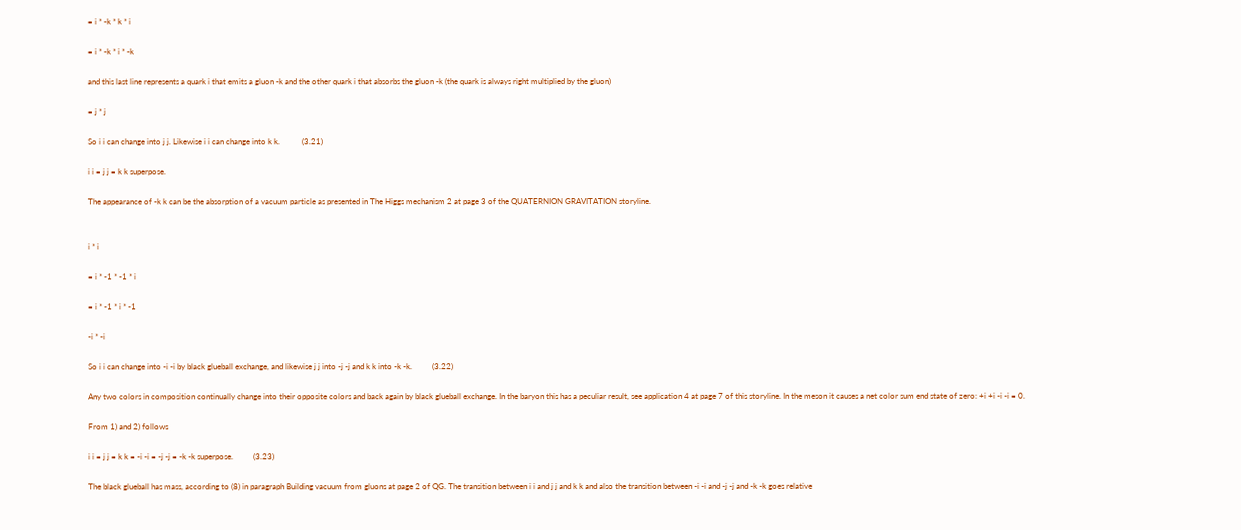= i * -k * k * i

= i * -k * i * -k

and this last line represents a quark i that emits a gluon -k and the other quark i that absorbs the gluon -k (the quark is always right multiplied by the gluon)

= j * j

So i i can change into j j. Likewise i i can change into k k.           (3.21)

i i = j j = k k superpose.

The appearance of -k k can be the absorption of a vacuum particle as presented in The Higgs mechanism 2 at page 3 of the QUATERNION GRAVITATION storyline.


i * i

= i * -1 * -1 * i

= i * -1 * i * -1

-i * -i

So i i can change into -i -i by black glueball exchange, and likewise j j into -j -j and k k into -k -k.          (3.22)

Any two colors in composition continually change into their opposite colors and back again by black glueball exchange. In the baryon this has a peculiar result, see application 4 at page 7 of this storyline. In the meson it causes a net color sum end state of zero: +i +i -i -i = 0.

From 1) and 2) follows

i i = j j = k k = -i -i = -j -j = -k -k superpose.          (3.23)

The black glueball has mass, according to (8) in paragraph Building vacuum from gluons at page 2 of QG. The transition between i i and j j and k k and also the transition between -i -i and -j -j and -k -k goes relative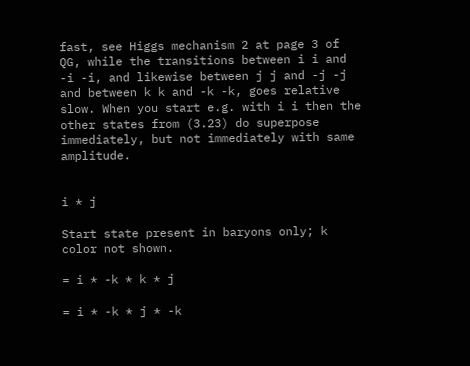fast, see Higgs mechanism 2 at page 3 of QG, while the transitions between i i and -i -i, and likewise between j j and -j -j and between k k and -k -k, goes relative slow. When you start e.g. with i i then the other states from (3.23) do superpose immediately, but not immediately with same amplitude.


i * j

Start state present in baryons only; k color not shown.

= i * -k * k * j

= i * -k * j * -k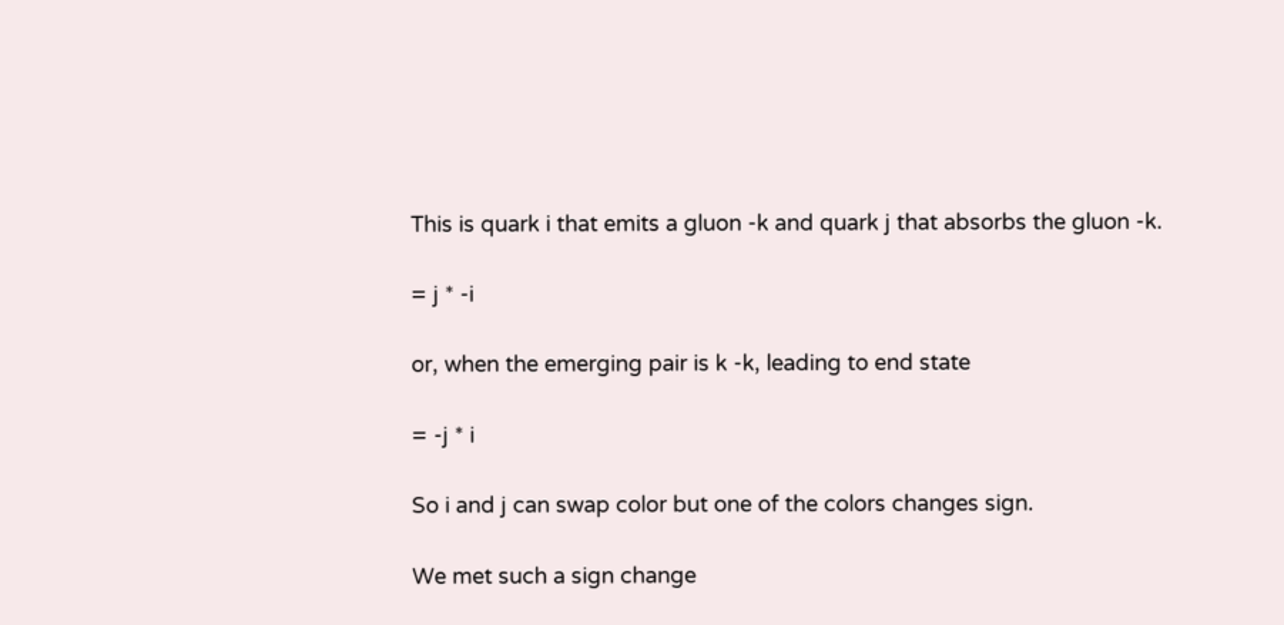This is quark i that emits a gluon -k and quark j that absorbs the gluon -k.

= j * -i

or, when the emerging pair is k -k, leading to end state

= -j * i

So i and j can swap color but one of the colors changes sign.

We met such a sign change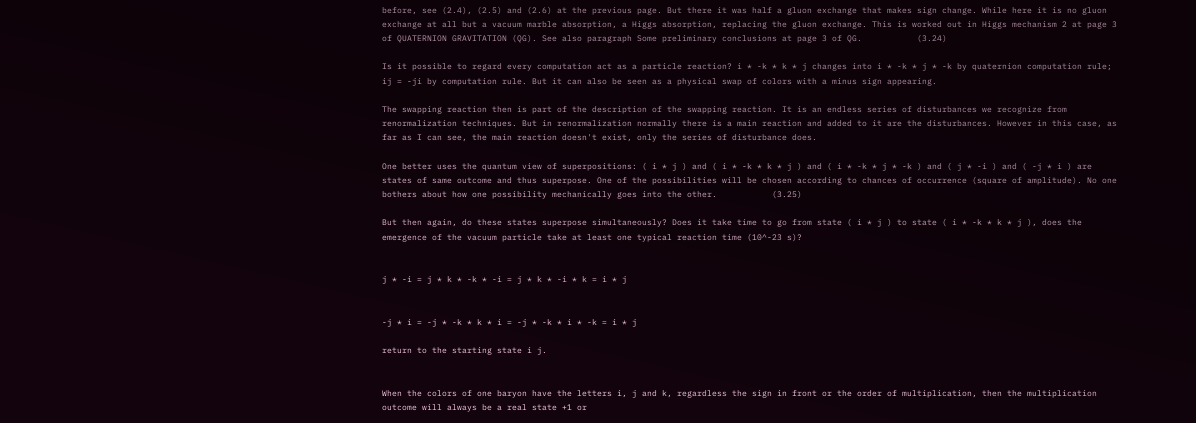before, see (2.4), (2.5) and (2.6) at the previous page. But there it was half a gluon exchange that makes sign change. While here it is no gluon exchange at all but a vacuum marble absorption, a Higgs absorption, replacing the gluon exchange. This is worked out in Higgs mechanism 2 at page 3 of QUATERNION GRAVITATION (QG). See also paragraph Some preliminary conclusions at page 3 of QG.           (3.24)

Is it possible to regard every computation act as a particle reaction? i * -k * k * j changes into i * -k * j * -k by quaternion computation rule; ij = -ji by computation rule. But it can also be seen as a physical swap of colors with a minus sign appearing.

The swapping reaction then is part of the description of the swapping reaction. It is an endless series of disturbances we recognize from renormalization techniques. But in renormalization normally there is a main reaction and added to it are the disturbances. However in this case, as far as I can see, the main reaction doesn't exist, only the series of disturbance does.

One better uses the quantum view of superpositions: ( i * j ) and ( i * -k * k * j ) and ( i * -k * j * -k ) and ( j * -i ) and ( -j * i ) are states of same outcome and thus superpose. One of the possibilities will be chosen according to chances of occurrence (square of amplitude). No one bothers about how one possibility mechanically goes into the other.           (3.25)

But then again, do these states superpose simultaneously? Does it take time to go from state ( i * j ) to state ( i * -k * k * j ), does the emergence of the vacuum particle take at least one typical reaction time (10^-23 s)?


j * -i = j * k * -k * -i = j * k * -i * k = i * j


-j * i = -j * -k * k * i = -j * -k * i * -k = i * j

return to the starting state i j.


When the colors of one baryon have the letters i, j and k, regardless the sign in front or the order of multiplication, then the multiplication outcome will always be a real state +1 or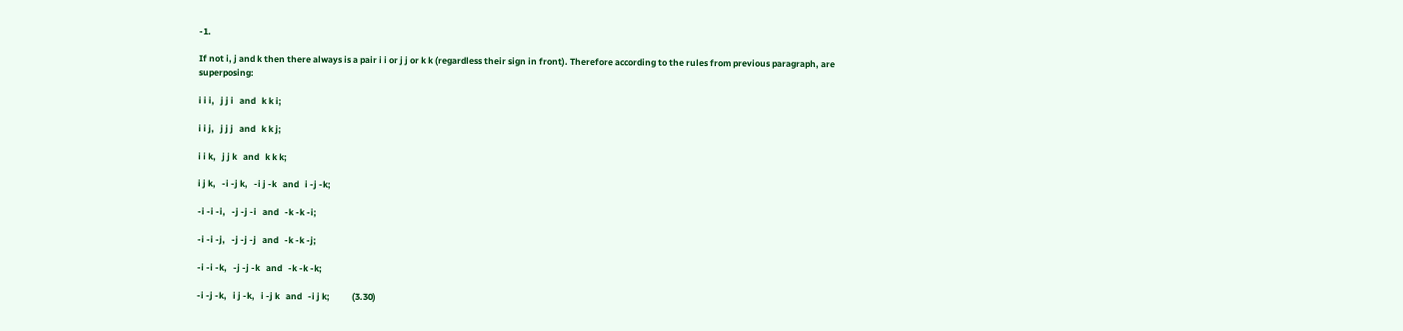-1.

If not i, j and k then there always is a pair i i or j j or k k (regardless their sign in front). Therefore according to the rules from previous paragraph, are superposing:

i i i,   j j i   and   k k i;

i i j,   j j j   and   k k j;

i i k,   j j k   and   k k k;

i j k,   -i -j k,   -i j -k   and   i -j -k;

-i -i -i,   -j -j -i   and   -k -k -i;

-i -i -j,   -j -j -j   and   -k -k -j;

-i -i -k,   -j -j -k   and   -k -k -k;

-i -j -k,   i j -k,   i -j k   and   -i j k;           (3.30)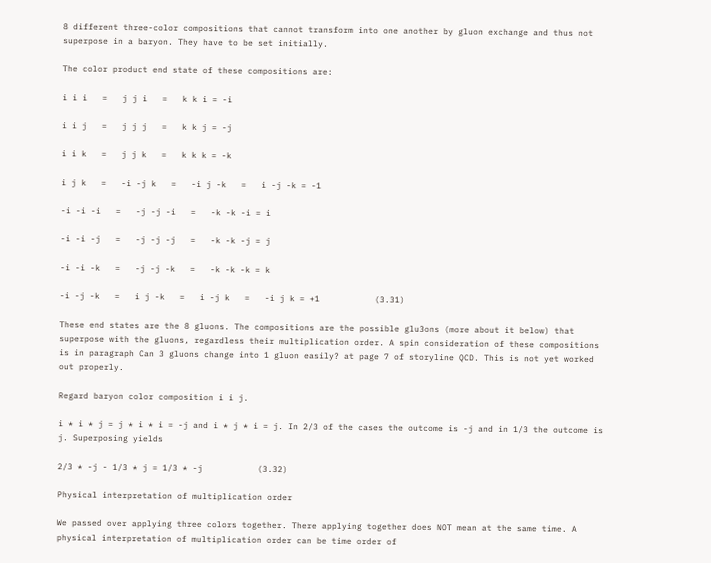8 different three-color compositions that cannot transform into one another by gluon exchange and thus not superpose in a baryon. They have to be set initially.

The color product end state of these compositions are:

i i i   =   j j i   =   k k i = -i

i i j   =   j j j   =   k k j = -j

i i k   =   j j k   =   k k k = -k

i j k   =   -i -j k   =   -i j -k   =   i -j -k = -1

-i -i -i   =   -j -j -i   =   -k -k -i = i

-i -i -j   =   -j -j -j   =   -k -k -j = j

-i -i -k   =   -j -j -k   =   -k -k -k = k

-i -j -k   =   i j -k   =   i -j k   =   -i j k = +1           (3.31)

These end states are the 8 gluons. The compositions are the possible glu3ons (more about it below) that superpose with the gluons, regardless their multiplication order. A spin consideration of these compositions is in paragraph Can 3 gluons change into 1 gluon easily? at page 7 of storyline QCD. This is not yet worked out properly.

Regard baryon color composition i i j.

i * i * j = j * i * i = -j and i * j * i = j. In 2/3 of the cases the outcome is -j and in 1/3 the outcome is j. Superposing yields

2/3 * -j - 1/3 * j = 1/3 * -j           (3.32)

Physical interpretation of multiplication order

We passed over applying three colors together. There applying together does NOT mean at the same time. A physical interpretation of multiplication order can be time order of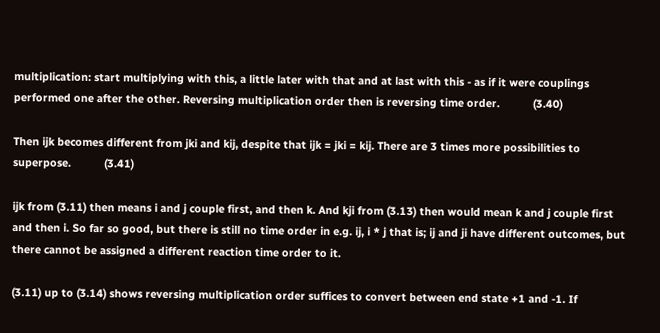multiplication: start multiplying with this, a little later with that and at last with this - as if it were couplings performed one after the other. Reversing multiplication order then is reversing time order.           (3.40)

Then ijk becomes different from jki and kij, despite that ijk = jki = kij. There are 3 times more possibilities to superpose.           (3.41)

ijk from (3.11) then means i and j couple first, and then k. And kji from (3.13) then would mean k and j couple first and then i. So far so good, but there is still no time order in e.g. ij, i * j that is; ij and ji have different outcomes, but there cannot be assigned a different reaction time order to it.

(3.11) up to (3.14) shows reversing multiplication order suffices to convert between end state +1 and -1. If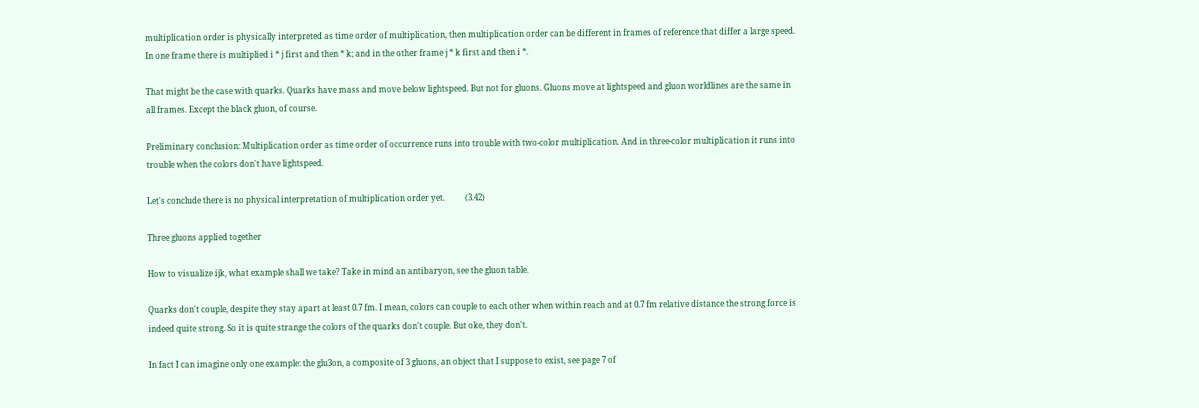multiplication order is physically interpreted as time order of multiplication, then multiplication order can be different in frames of reference that differ a large speed. In one frame there is multiplied i * j first and then * k; and in the other frame j * k first and then i *.

That might be the case with quarks. Quarks have mass and move below lightspeed. But not for gluons. Gluons move at lightspeed and gluon worldlines are the same in all frames. Except the black gluon, of course.

Preliminary conclusion: Multiplication order as time order of occurrence runs into trouble with two-color multiplication. And in three-color multiplication it runs into trouble when the colors don't have lightspeed.

Let's conclude there is no physical interpretation of multiplication order yet.          (3.42)

Three gluons applied together

How to visualize ijk, what example shall we take? Take in mind an antibaryon, see the gluon table.

Quarks don't couple, despite they stay apart at least 0.7 fm. I mean, colors can couple to each other when within reach and at 0.7 fm relative distance the strong force is indeed quite strong. So it is quite strange the colors of the quarks don't couple. But oke, they don't.

In fact I can imagine only one example: the glu3on, a composite of 3 gluons, an object that I suppose to exist, see page 7 of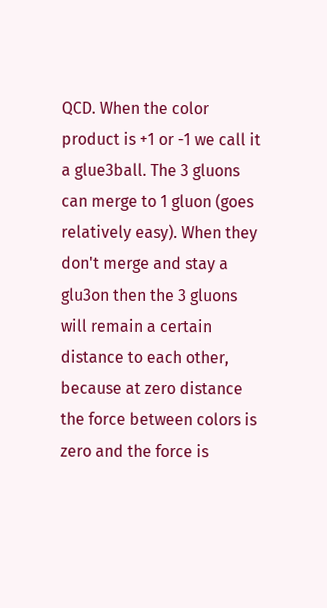QCD. When the color product is +1 or -1 we call it a glue3ball. The 3 gluons can merge to 1 gluon (goes relatively easy). When they don't merge and stay a glu3on then the 3 gluons will remain a certain distance to each other, because at zero distance the force between colors is zero and the force is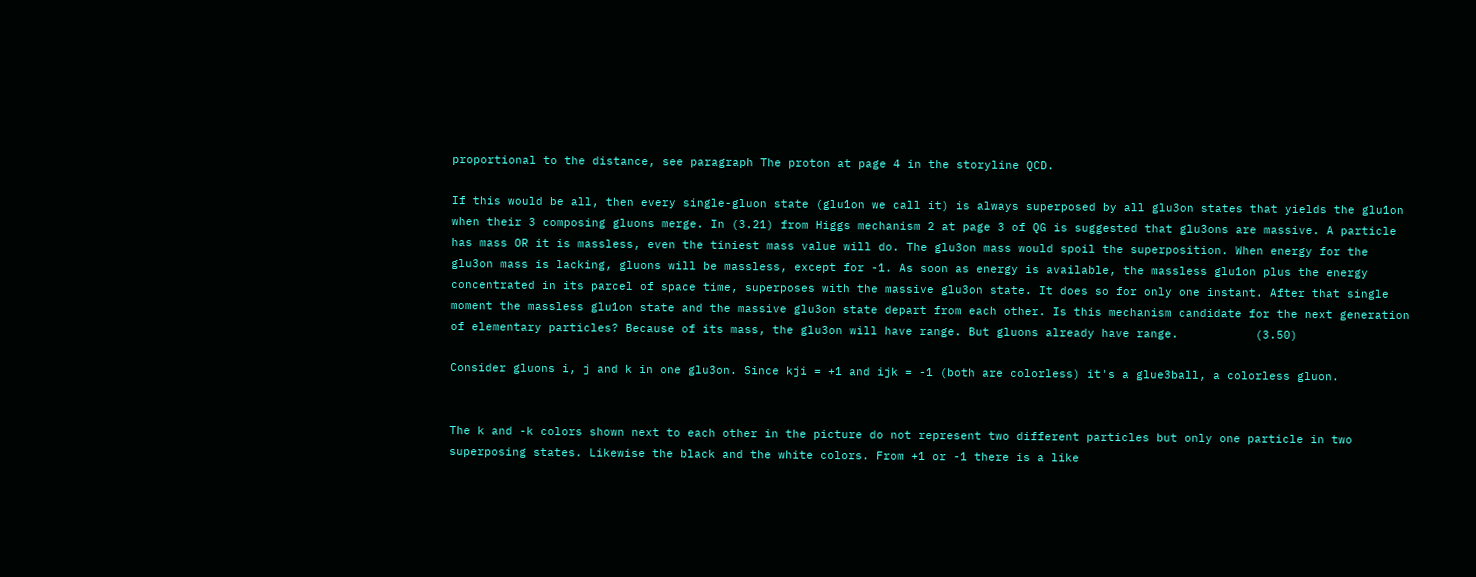proportional to the distance, see paragraph The proton at page 4 in the storyline QCD.

If this would be all, then every single-gluon state (glu1on we call it) is always superposed by all glu3on states that yields the glu1on when their 3 composing gluons merge. In (3.21) from Higgs mechanism 2 at page 3 of QG is suggested that glu3ons are massive. A particle has mass OR it is massless, even the tiniest mass value will do. The glu3on mass would spoil the superposition. When energy for the glu3on mass is lacking, gluons will be massless, except for -1. As soon as energy is available, the massless glu1on plus the energy concentrated in its parcel of space time, superposes with the massive glu3on state. It does so for only one instant. After that single moment the massless glu1on state and the massive glu3on state depart from each other. Is this mechanism candidate for the next generation of elementary particles? Because of its mass, the glu3on will have range. But gluons already have range.           (3.50)

Consider gluons i, j and k in one glu3on. Since kji = +1 and ijk = -1 (both are colorless) it's a glue3ball, a colorless gluon.


The k and -k colors shown next to each other in the picture do not represent two different particles but only one particle in two superposing states. Likewise the black and the white colors. From +1 or -1 there is a like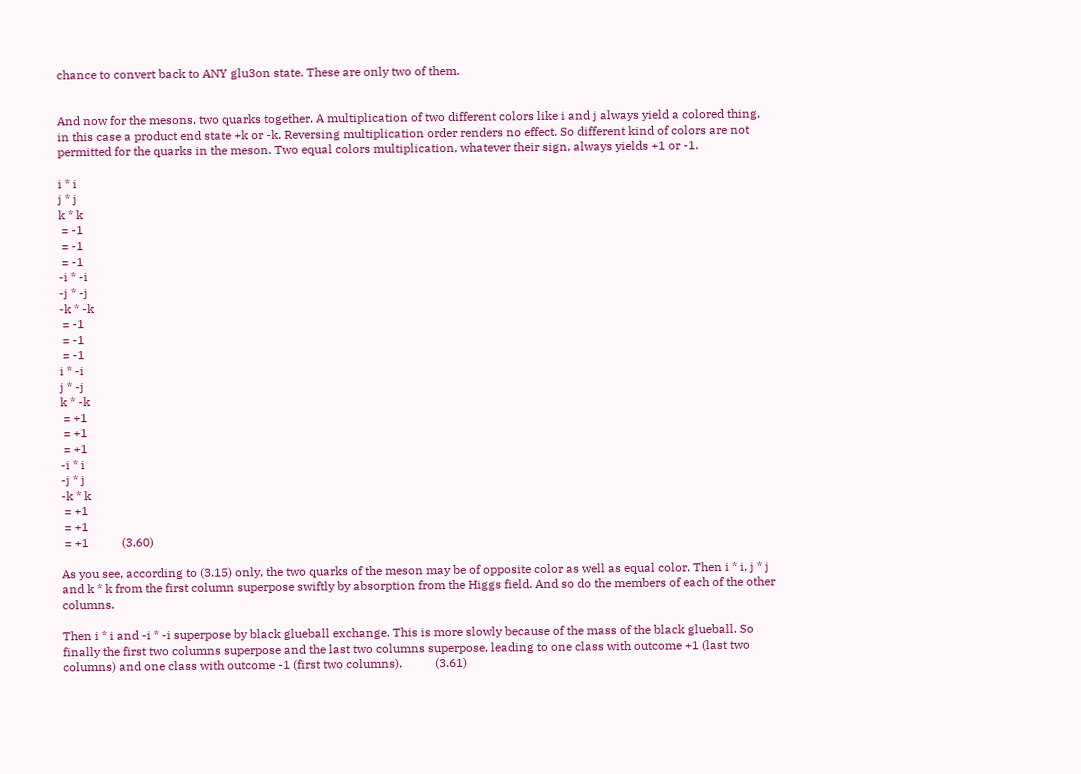chance to convert back to ANY glu3on state. These are only two of them.


And now for the mesons, two quarks together. A multiplication of two different colors like i and j always yield a colored thing, in this case a product end state +k or -k. Reversing multiplication order renders no effect. So different kind of colors are not permitted for the quarks in the meson. Two equal colors multiplication, whatever their sign, always yields +1 or -1.

i * i
j * j
k * k
 = -1
 = -1
 = -1
-i * -i
-j * -j
-k * -k
 = -1
 = -1
 = -1
i * -i
j * -j
k * -k
 = +1
 = +1
 = +1
-i * i
-j * j
-k * k
 = +1
 = +1
 = +1           (3.60)

As you see, according to (3.15) only, the two quarks of the meson may be of opposite color as well as equal color. Then i * i, j * j and k * k from the first column superpose swiftly by absorption from the Higgs field. And so do the members of each of the other columns.

Then i * i and -i * -i superpose by black glueball exchange. This is more slowly because of the mass of the black glueball. So finally the first two columns superpose and the last two columns superpose, leading to one class with outcome +1 (last two columns) and one class with outcome -1 (first two columns).           (3.61)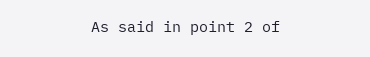As said in point 2 of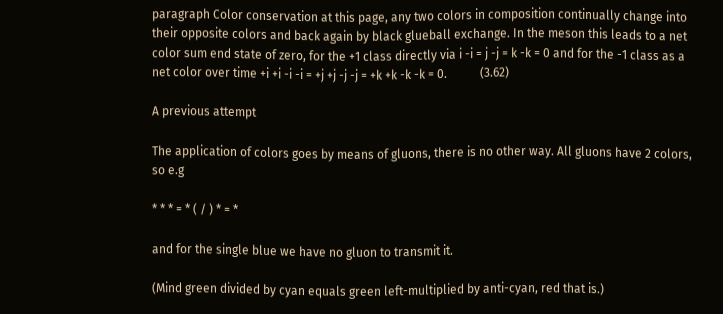paragraph Color conservation at this page, any two colors in composition continually change into their opposite colors and back again by black glueball exchange. In the meson this leads to a net color sum end state of zero, for the +1 class directly via i -i = j -j = k -k = 0 and for the -1 class as a net color over time +i +i -i -i = +j +j -j -j = +k +k -k -k = 0.           (3.62)

A previous attempt

The application of colors goes by means of gluons, there is no other way. All gluons have 2 colors, so e.g

* * * = * ( / ) * = *

and for the single blue we have no gluon to transmit it.

(Mind green divided by cyan equals green left-multiplied by anti-cyan, red that is.)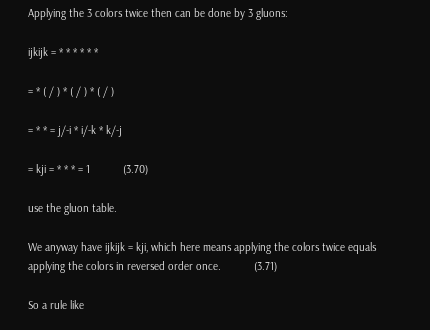Applying the 3 colors twice then can be done by 3 gluons:

ijkijk = * * * * * *

= * ( / ) * ( / ) * ( / )

= * * = j/-i * i/-k * k/-j

= kji = * * * = 1           (3.70)

use the gluon table.

We anyway have ijkijk = kji, which here means applying the colors twice equals applying the colors in reversed order once.           (3.71)

So a rule like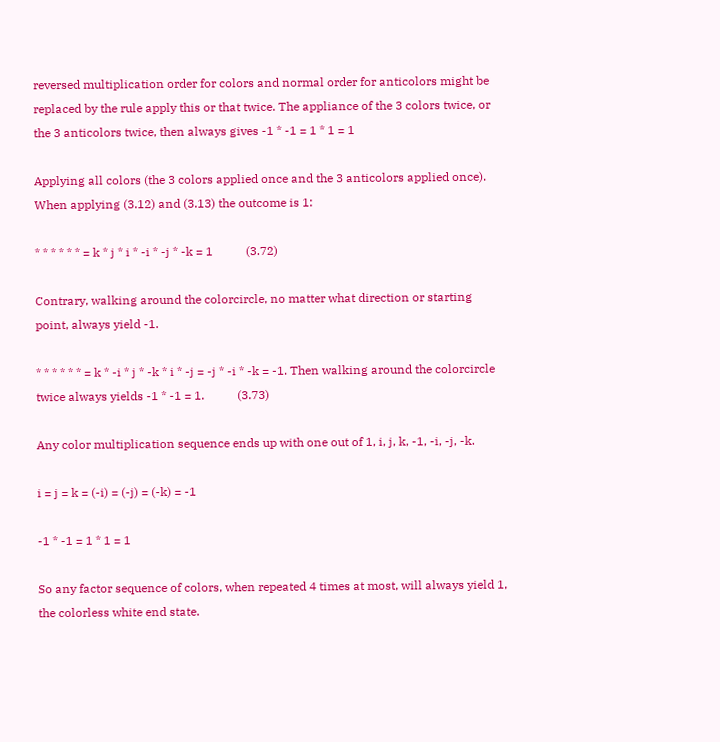reversed multiplication order for colors and normal order for anticolors might be replaced by the rule apply this or that twice. The appliance of the 3 colors twice, or the 3 anticolors twice, then always gives -1 * -1 = 1 * 1 = 1

Applying all colors (the 3 colors applied once and the 3 anticolors applied once). When applying (3.12) and (3.13) the outcome is 1:

* * * * * * = k * j * i * -i * -j * -k = 1           (3.72)

Contrary, walking around the colorcircle, no matter what direction or starting point, always yield -1.

* * * * * * = k * -i * j * -k * i * -j = -j * -i * -k = -1. Then walking around the colorcircle twice always yields -1 * -1 = 1.           (3.73)

Any color multiplication sequence ends up with one out of 1, i, j, k, -1, -i, -j, -k.

i = j = k = (-i) = (-j) = (-k) = -1

-1 * -1 = 1 * 1 = 1

So any factor sequence of colors, when repeated 4 times at most, will always yield 1, the colorless white end state.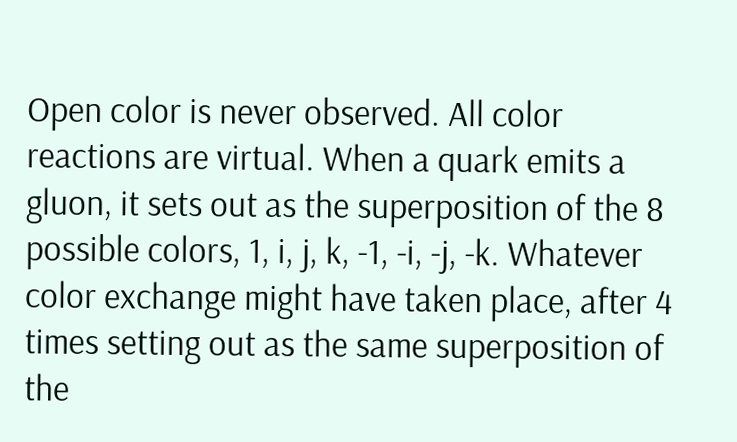Open color is never observed. All color reactions are virtual. When a quark emits a gluon, it sets out as the superposition of the 8 possible colors, 1, i, j, k, -1, -i, -j, -k. Whatever color exchange might have taken place, after 4 times setting out as the same superposition of the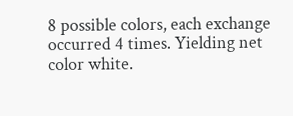8 possible colors, each exchange occurred 4 times. Yielding net color white.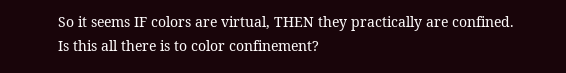So it seems IF colors are virtual, THEN they practically are confined. Is this all there is to color confinement?